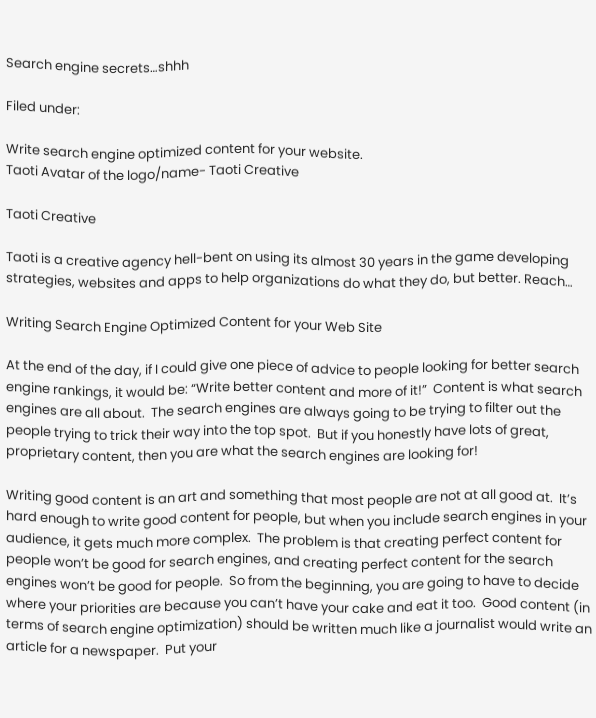Search engine secrets…shhh

Filed under:

Write search engine optimized content for your website.
Taoti Avatar of the logo/name- Taoti Creative

Taoti Creative

Taoti is a creative agency hell-bent on using its almost 30 years in the game developing strategies, websites and apps to help organizations do what they do, but better. Reach…

Writing Search Engine Optimized Content for your Web Site

At the end of the day, if I could give one piece of advice to people looking for better search engine rankings, it would be: “Write better content and more of it!”  Content is what search engines are all about.  The search engines are always going to be trying to filter out the people trying to trick their way into the top spot.  But if you honestly have lots of great, proprietary content, then you are what the search engines are looking for!

Writing good content is an art and something that most people are not at all good at.  It’s hard enough to write good content for people, but when you include search engines in your audience, it gets much more complex.  The problem is that creating perfect content for people won’t be good for search engines, and creating perfect content for the search engines won’t be good for people.  So from the beginning, you are going to have to decide where your priorities are because you can’t have your cake and eat it too.  Good content (in terms of search engine optimization) should be written much like a journalist would write an article for a newspaper.  Put your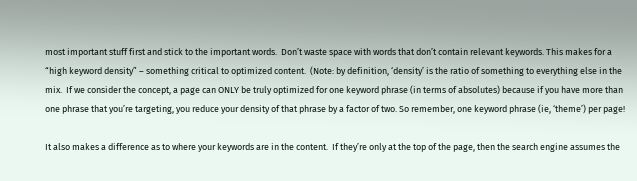most important stuff first and stick to the important words.  Don’t waste space with words that don’t contain relevant keywords. This makes for a “high keyword density” – something critical to optimized content.  (Note: by definition, ‘density’ is the ratio of something to everything else in the mix.  If we consider the concept, a page can ONLY be truly optimized for one keyword phrase (in terms of absolutes) because if you have more than one phrase that you’re targeting, you reduce your density of that phrase by a factor of two. So remember, one keyword phrase (ie, ‘theme’) per page!

It also makes a difference as to where your keywords are in the content.  If they’re only at the top of the page, then the search engine assumes the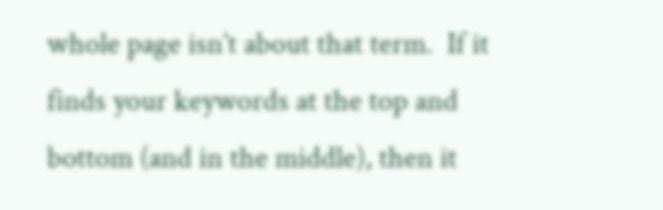whole page isn’t about that term.  If it finds your keywords at the top and bottom (and in the middle), then it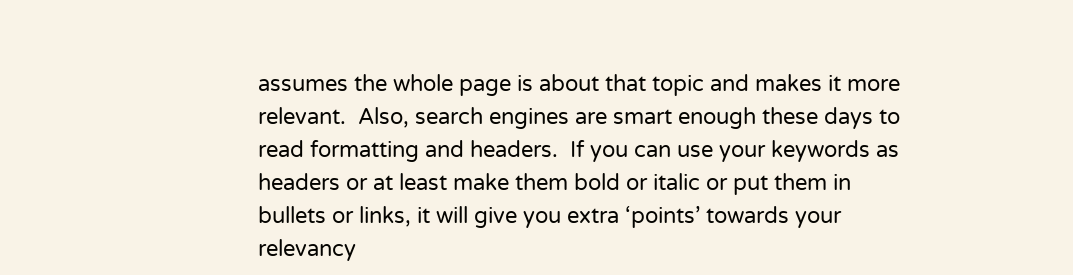assumes the whole page is about that topic and makes it more relevant.  Also, search engines are smart enough these days to read formatting and headers.  If you can use your keywords as headers or at least make them bold or italic or put them in bullets or links, it will give you extra ‘points’ towards your relevancy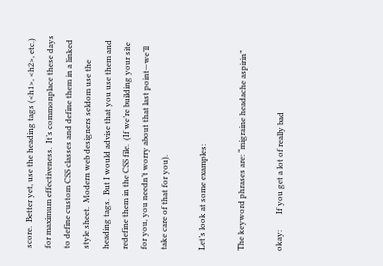score.  Better yet, use the heading tags (<h1>, <h2>, etc.) for maximum effectiveness.  It’s commonplace these days to define custom CSS classes and define them in a linked style sheet.  Modern web designers seldom use the heading tags.  But I would advise that you use them and redefine them in the CSS file.  (If we’re building your site for you, you needn’t worry about that last point—we’ll take care of that for you).

Let’s look at some examples:

The keyword phrases are: “migraine headache aspirin”

okay:        If you get a lot of really bad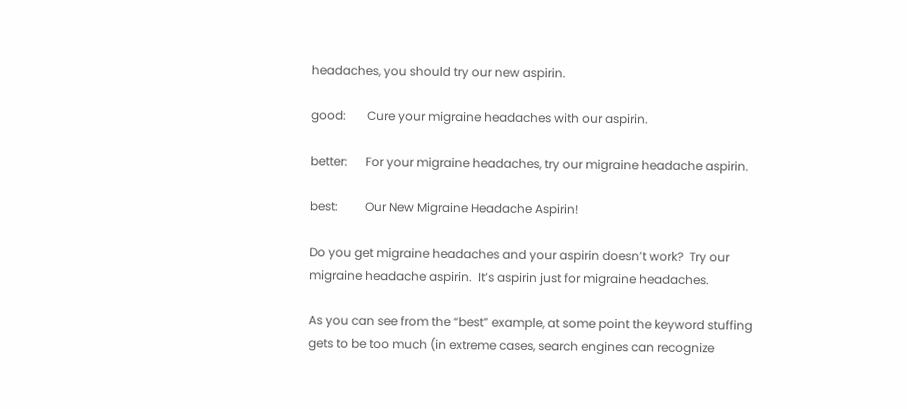headaches, you should try our new aspirin.

good:       Cure your migraine headaches with our aspirin.

better:      For your migraine headaches, try our migraine headache aspirin.

best:         Our New Migraine Headache Aspirin!

Do you get migraine headaches and your aspirin doesn’t work?  Try our migraine headache aspirin.  It’s aspirin just for migraine headaches.

As you can see from the “best” example, at some point the keyword stuffing gets to be too much (in extreme cases, search engines can recognize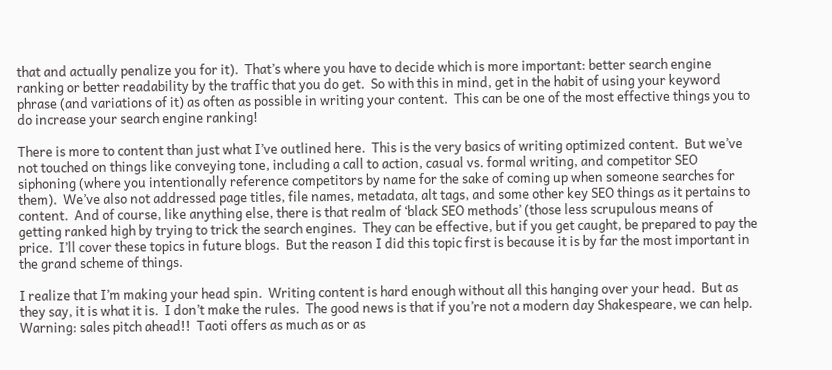that and actually penalize you for it).  That’s where you have to decide which is more important: better search engine ranking or better readability by the traffic that you do get.  So with this in mind, get in the habit of using your keyword phrase (and variations of it) as often as possible in writing your content.  This can be one of the most effective things you to do increase your search engine ranking!

There is more to content than just what I’ve outlined here.  This is the very basics of writing optimized content.  But we’ve not touched on things like conveying tone, including a call to action, casual vs. formal writing, and competitor SEO siphoning (where you intentionally reference competitors by name for the sake of coming up when someone searches for them).  We’ve also not addressed page titles, file names, metadata, alt tags, and some other key SEO things as it pertains to content.  And of course, like anything else, there is that realm of ‘black SEO methods’ (those less scrupulous means of getting ranked high by trying to trick the search engines.  They can be effective, but if you get caught, be prepared to pay the price.  I’ll cover these topics in future blogs.  But the reason I did this topic first is because it is by far the most important in the grand scheme of things.

I realize that I’m making your head spin.  Writing content is hard enough without all this hanging over your head.  But as they say, it is what it is.  I don’t make the rules.  The good news is that if you’re not a modern day Shakespeare, we can help.  Warning: sales pitch ahead!!  Taoti offers as much as or as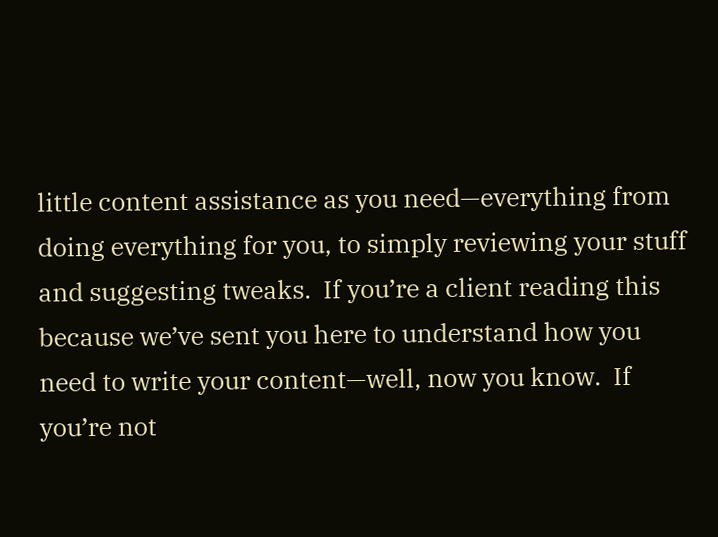little content assistance as you need—everything from doing everything for you, to simply reviewing your stuff and suggesting tweaks.  If you’re a client reading this because we’ve sent you here to understand how you need to write your content—well, now you know.  If you’re not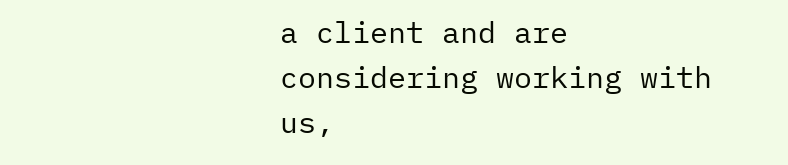a client and are considering working with us,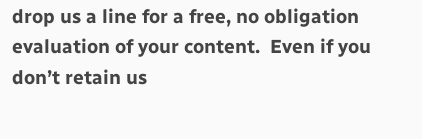drop us a line for a free, no obligation evaluation of your content.  Even if you don’t retain us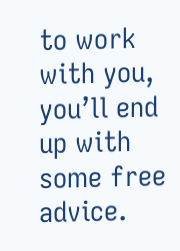to work with you, you’ll end up with some free advice.